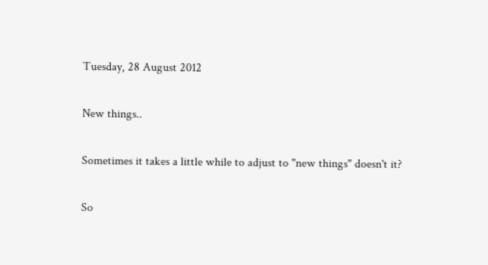Tuesday, 28 August 2012

New things..

Sometimes it takes a little while to adjust to "new things" doesn't it?

So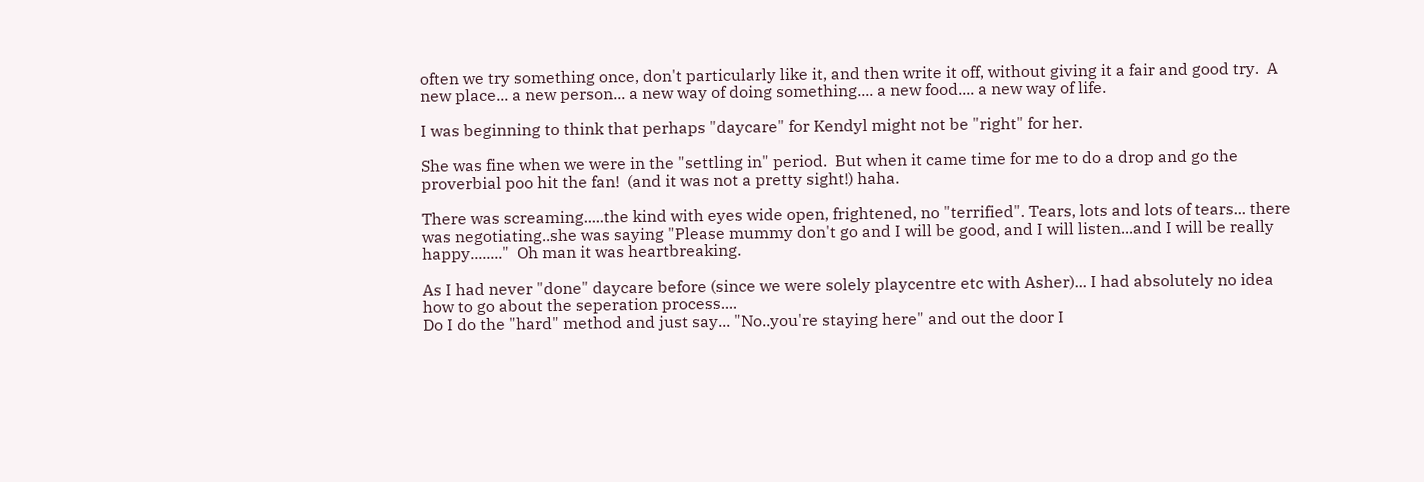often we try something once, don't particularly like it, and then write it off, without giving it a fair and good try.  A new place... a new person... a new way of doing something.... a new food.... a new way of life.

I was beginning to think that perhaps "daycare" for Kendyl might not be "right" for her.

She was fine when we were in the "settling in" period.  But when it came time for me to do a drop and go the proverbial poo hit the fan!  (and it was not a pretty sight!) haha.

There was screaming.....the kind with eyes wide open, frightened, no "terrified". Tears, lots and lots of tears... there was negotiating..she was saying "Please mummy don't go and I will be good, and I will listen...and I will be really happy........"  Oh man it was heartbreaking.

As I had never "done" daycare before (since we were solely playcentre etc with Asher)... I had absolutely no idea how to go about the seperation process....
Do I do the "hard" method and just say... "No..you're staying here" and out the door I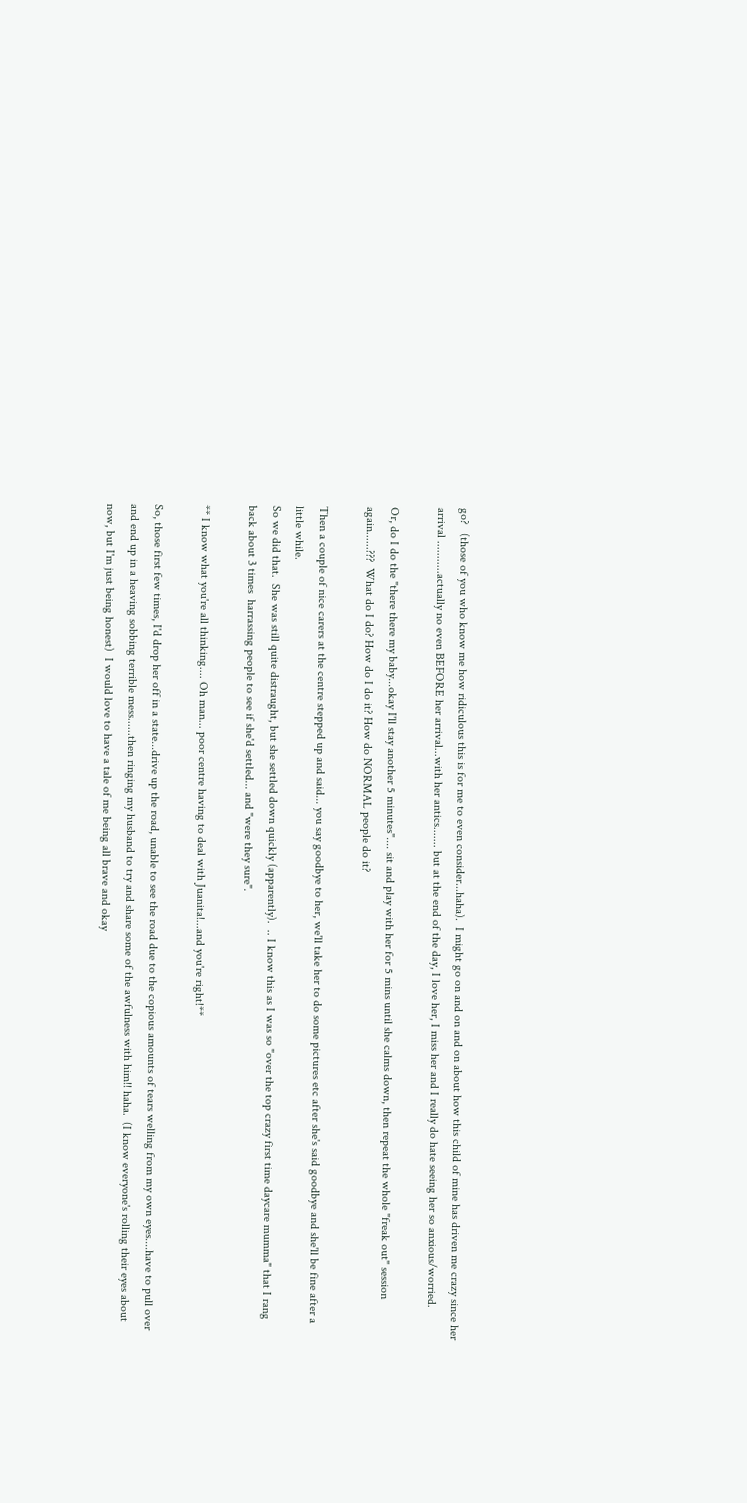go?   (those of you who know me how ridiculous this is for me to even consider...haha).  I might go on and on and on about how this child of mine has driven me crazy since her arrival ...........actually no even BEFORE her arrival...with her antics....... but at the end of the day, I love her, I miss her and I really do hate seeing her so anxious/worried.

Or, do I do the "there there my baby...okay I'll stay another 5 minutes".... sit and play with her for 5 mins until she calms down, then repeat the whole "freak out" session again......???  What do I do? How do I do it? How do NORMAL people do it?

Then a couple of nice carers at the centre stepped up and said... you say goodbye to her, we'll take her to do some pictures etc after she's said goodbye and she'll be fine after a little while.
So we did that.  She was still quite distraught, but she settled down quickly (apparently).  .. I know this as I was so "over the top crazy first time daycare mumma" that I rang back about 3 times  harrassing people to see if she'd settled... and "were they sure".

** I know what you're all thinking.... Oh man... poor centre having to deal with Juanita!...and you're right!**

So, those first few times, I'd drop her off in a state...drive up the road, unable to see the road due to the copious amounts of tears welling from my own eyes....have to pull over and end up in a heaving sobbing terrible mess......then ringing my husband to try and share some of the awfulness with him!! haha.  (I know everyone's rolling their eyes about now, but I'm just being honest)  I would love to have a tale of me being all brave and okay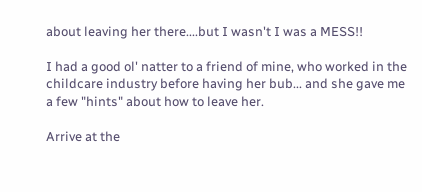about leaving her there....but I wasn't I was a MESS!!

I had a good ol' natter to a friend of mine, who worked in the childcare industry before having her bub... and she gave me a few "hints" about how to leave her.

Arrive at the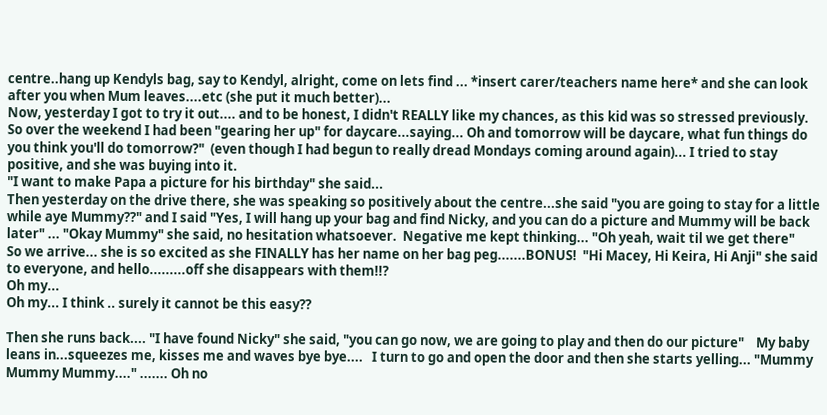centre..hang up Kendyls bag, say to Kendyl, alright, come on lets find ... *insert carer/teachers name here* and she can look after you when Mum leaves....etc (she put it much better)...
Now, yesterday I got to try it out.... and to be honest, I didn't REALLY like my chances, as this kid was so stressed previously.
So over the weekend I had been "gearing her up" for daycare...saying... Oh and tomorrow will be daycare, what fun things do you think you'll do tomorrow?"  (even though I had begun to really dread Mondays coming around again)... I tried to stay positive, and she was buying into it.
"I want to make Papa a picture for his birthday" she said...
Then yesterday on the drive there, she was speaking so positively about the centre...she said "you are going to stay for a little while aye Mummy??" and I said "Yes, I will hang up your bag and find Nicky, and you can do a picture and Mummy will be back later" ... "Okay Mummy" she said, no hesitation whatsoever.  Negative me kept thinking... "Oh yeah, wait til we get there"
So we arrive... she is so excited as she FINALLY has her name on her bag peg.......BONUS!  "Hi Macey, Hi Keira, Hi Anji" she said to everyone, and hello.........off she disappears with them!!?
Oh my...
Oh my... I think .. surely it cannot be this easy??

Then she runs back.... "I have found Nicky" she said, "you can go now, we are going to play and then do our picture"    My baby leans in...squeezes me, kisses me and waves bye bye....   I turn to go and open the door and then she starts yelling... "Mummy Mummy Mummy...." ....... Oh no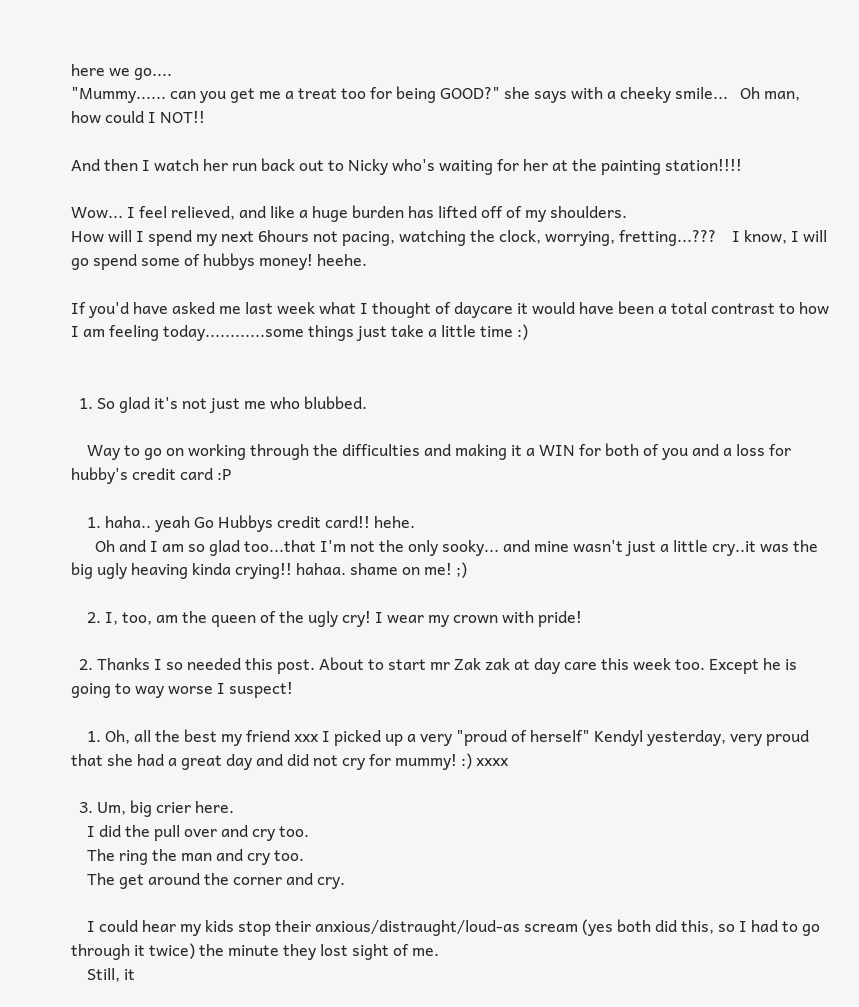here we go....
"Mummy...... can you get me a treat too for being GOOD?" she says with a cheeky smile...   Oh man, how could I NOT!!

And then I watch her run back out to Nicky who's waiting for her at the painting station!!!!

Wow... I feel relieved, and like a huge burden has lifted off of my shoulders.
How will I spend my next 6hours not pacing, watching the clock, worrying, fretting...???    I know, I will go spend some of hubbys money! heehe.

If you'd have asked me last week what I thought of daycare it would have been a total contrast to how I am feeling today............some things just take a little time :)


  1. So glad it's not just me who blubbed.

    Way to go on working through the difficulties and making it a WIN for both of you and a loss for hubby's credit card :P

    1. haha.. yeah Go Hubbys credit card!! hehe.
      Oh and I am so glad too...that I'm not the only sooky... and mine wasn't just a little cry..it was the big ugly heaving kinda crying!! hahaa. shame on me! ;)

    2. I, too, am the queen of the ugly cry! I wear my crown with pride!

  2. Thanks I so needed this post. About to start mr Zak zak at day care this week too. Except he is going to way worse I suspect!

    1. Oh, all the best my friend xxx I picked up a very "proud of herself" Kendyl yesterday, very proud that she had a great day and did not cry for mummy! :) xxxx

  3. Um, big crier here.
    I did the pull over and cry too.
    The ring the man and cry too.
    The get around the corner and cry.

    I could hear my kids stop their anxious/distraught/loud-as scream (yes both did this, so I had to go through it twice) the minute they lost sight of me.
    Still, it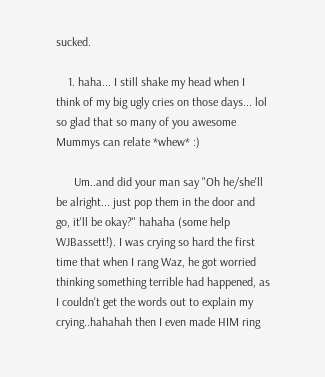sucked.

    1. haha... I still shake my head when I think of my big ugly cries on those days... lol so glad that so many of you awesome Mummys can relate *whew* :)

      Um..and did your man say "Oh he/she'll be alright... just pop them in the door and go, it'll be okay?" hahaha (some help WJBassett!). I was crying so hard the first time that when I rang Waz, he got worried thinking something terrible had happened, as I couldn't get the words out to explain my crying..hahahah then I even made HIM ring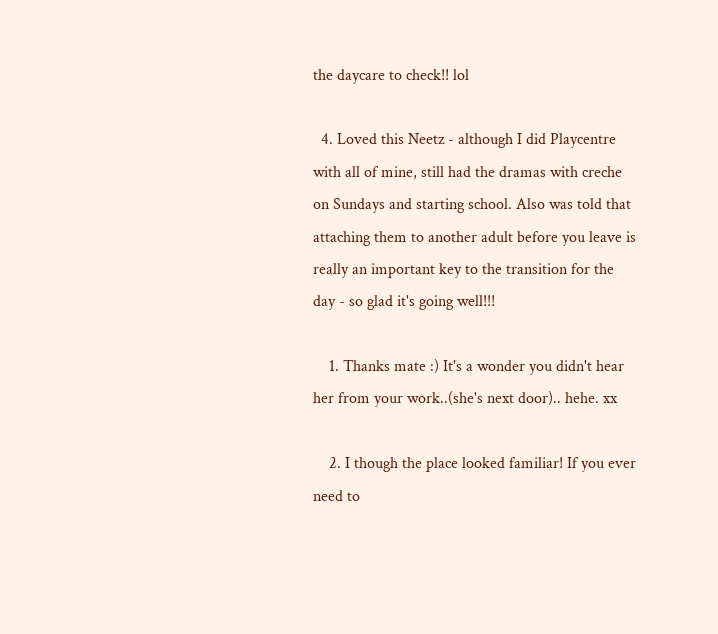the daycare to check!! lol

  4. Loved this Neetz - although I did Playcentre with all of mine, still had the dramas with creche on Sundays and starting school. Also was told that attaching them to another adult before you leave is really an important key to the transition for the day - so glad it's going well!!!

    1. Thanks mate :) It's a wonder you didn't hear her from your work..(she's next door).. hehe. xx

    2. I though the place looked familiar! If you ever need to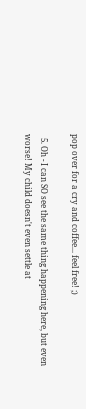pop over for a cry and coffee... feel free! ;)

  5. Oh - I can SO see the same thing happening here, but even worse! My child doesn't even settle at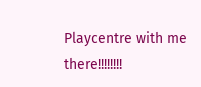Playcentre with me there!!!!!!!!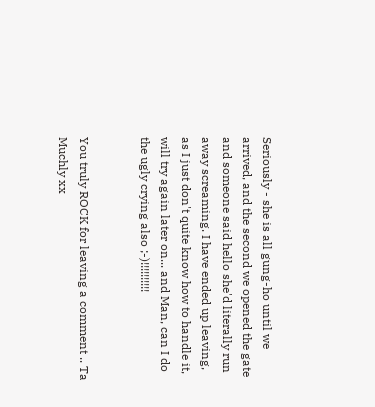Seriously - she is all gung-ho until we arrived, and the second we opened the gate and someone said hello she'd literally run away screaming. I have ended up leaving, as I just don't quite know how to handle it, will try again later on... and Man, can I do the ugly crying also ;-)!!!!!!!!!!


You truly ROCK for leaving a comment .. Ta Muchly xx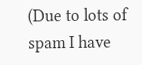(Due to lots of spam I have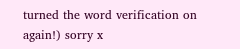turned the word verification on again!) sorry x